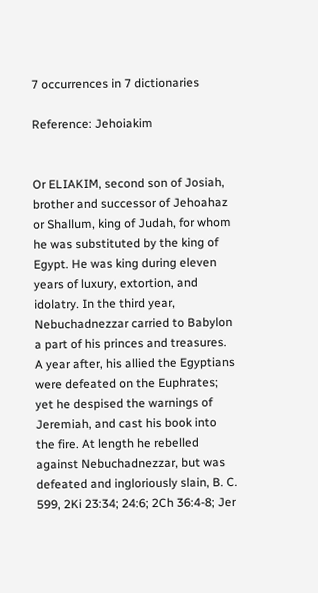7 occurrences in 7 dictionaries

Reference: Jehoiakim


Or ELIAKIM, second son of Josiah, brother and successor of Jehoahaz or Shallum, king of Judah, for whom he was substituted by the king of Egypt. He was king during eleven years of luxury, extortion, and idolatry. In the third year, Nebuchadnezzar carried to Babylon a part of his princes and treasures. A year after, his allied the Egyptians were defeated on the Euphrates; yet he despised the warnings of Jeremiah, and cast his book into the fire. At length he rebelled against Nebuchadnezzar, but was defeated and ingloriously slain, B. C. 599, 2Ki 23:34; 24:6; 2Ch 36:4-8; Jer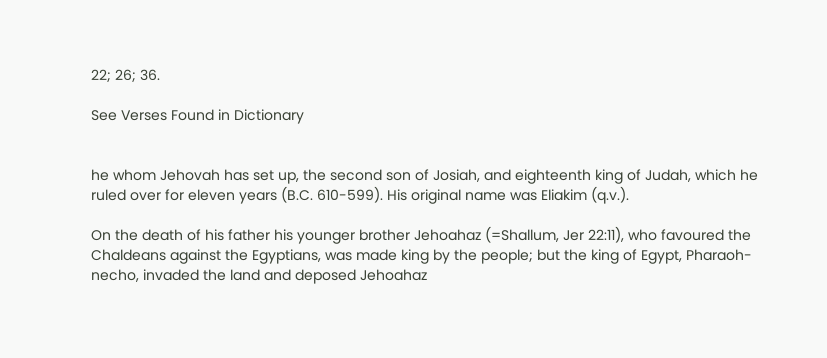22; 26; 36.

See Verses Found in Dictionary


he whom Jehovah has set up, the second son of Josiah, and eighteenth king of Judah, which he ruled over for eleven years (B.C. 610-599). His original name was Eliakim (q.v.).

On the death of his father his younger brother Jehoahaz (=Shallum, Jer 22:11), who favoured the Chaldeans against the Egyptians, was made king by the people; but the king of Egypt, Pharaoh-necho, invaded the land and deposed Jehoahaz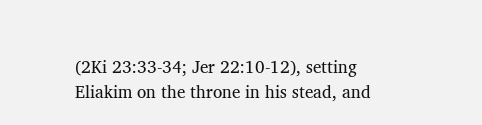(2Ki 23:33-34; Jer 22:10-12), setting Eliakim on the throne in his stead, and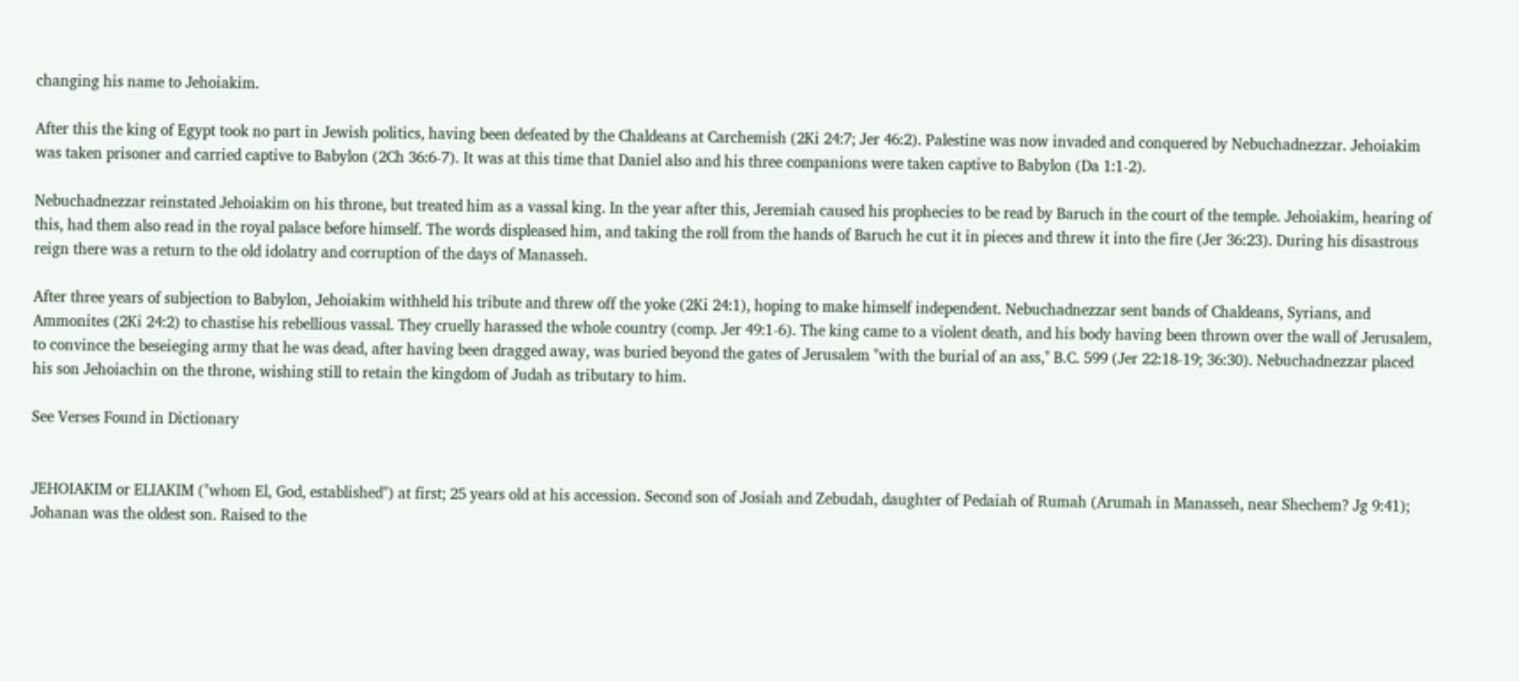changing his name to Jehoiakim.

After this the king of Egypt took no part in Jewish politics, having been defeated by the Chaldeans at Carchemish (2Ki 24:7; Jer 46:2). Palestine was now invaded and conquered by Nebuchadnezzar. Jehoiakim was taken prisoner and carried captive to Babylon (2Ch 36:6-7). It was at this time that Daniel also and his three companions were taken captive to Babylon (Da 1:1-2).

Nebuchadnezzar reinstated Jehoiakim on his throne, but treated him as a vassal king. In the year after this, Jeremiah caused his prophecies to be read by Baruch in the court of the temple. Jehoiakim, hearing of this, had them also read in the royal palace before himself. The words displeased him, and taking the roll from the hands of Baruch he cut it in pieces and threw it into the fire (Jer 36:23). During his disastrous reign there was a return to the old idolatry and corruption of the days of Manasseh.

After three years of subjection to Babylon, Jehoiakim withheld his tribute and threw off the yoke (2Ki 24:1), hoping to make himself independent. Nebuchadnezzar sent bands of Chaldeans, Syrians, and Ammonites (2Ki 24:2) to chastise his rebellious vassal. They cruelly harassed the whole country (comp. Jer 49:1-6). The king came to a violent death, and his body having been thrown over the wall of Jerusalem, to convince the beseieging army that he was dead, after having been dragged away, was buried beyond the gates of Jerusalem "with the burial of an ass," B.C. 599 (Jer 22:18-19; 36:30). Nebuchadnezzar placed his son Jehoiachin on the throne, wishing still to retain the kingdom of Judah as tributary to him.

See Verses Found in Dictionary


JEHOIAKIM or ELIAKIM ("whom El, God, established") at first; 25 years old at his accession. Second son of Josiah and Zebudah, daughter of Pedaiah of Rumah (Arumah in Manasseh, near Shechem? Jg 9:41); Johanan was the oldest son. Raised to the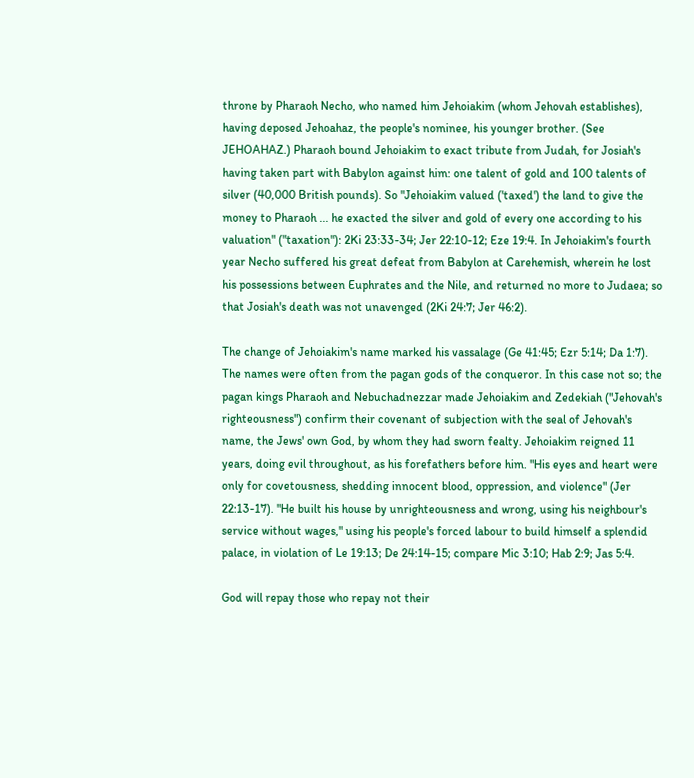throne by Pharaoh Necho, who named him Jehoiakim (whom Jehovah establishes), having deposed Jehoahaz, the people's nominee, his younger brother. (See JEHOAHAZ.) Pharaoh bound Jehoiakim to exact tribute from Judah, for Josiah's having taken part with Babylon against him: one talent of gold and 100 talents of silver (40,000 British pounds). So "Jehoiakim valued ('taxed') the land to give the money to Pharaoh ... he exacted the silver and gold of every one according to his valuation" ("taxation"): 2Ki 23:33-34; Jer 22:10-12; Eze 19:4. In Jehoiakim's fourth year Necho suffered his great defeat from Babylon at Carehemish, wherein he lost his possessions between Euphrates and the Nile, and returned no more to Judaea; so that Josiah's death was not unavenged (2Ki 24:7; Jer 46:2).

The change of Jehoiakim's name marked his vassalage (Ge 41:45; Ezr 5:14; Da 1:7). The names were often from the pagan gods of the conqueror. In this case not so; the pagan kings Pharaoh and Nebuchadnezzar made Jehoiakim and Zedekiah ("Jehovah's righteousness") confirm their covenant of subjection with the seal of Jehovah's name, the Jews' own God, by whom they had sworn fealty. Jehoiakim reigned 11 years, doing evil throughout, as his forefathers before him. "His eyes and heart were only for covetousness, shedding innocent blood, oppression, and violence" (Jer 22:13-17). "He built his house by unrighteousness and wrong, using his neighbour's service without wages," using his people's forced labour to build himself a splendid palace, in violation of Le 19:13; De 24:14-15; compare Mic 3:10; Hab 2:9; Jas 5:4.

God will repay those who repay not their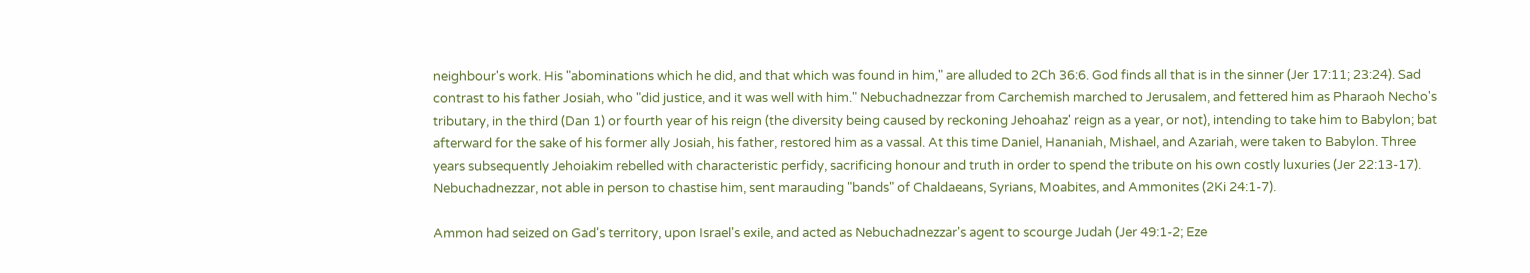neighbour's work. His "abominations which he did, and that which was found in him," are alluded to 2Ch 36:6. God finds all that is in the sinner (Jer 17:11; 23:24). Sad contrast to his father Josiah, who "did justice, and it was well with him." Nebuchadnezzar from Carchemish marched to Jerusalem, and fettered him as Pharaoh Necho's tributary, in the third (Dan 1) or fourth year of his reign (the diversity being caused by reckoning Jehoahaz' reign as a year, or not), intending to take him to Babylon; bat afterward for the sake of his former ally Josiah, his father, restored him as a vassal. At this time Daniel, Hananiah, Mishael, and Azariah, were taken to Babylon. Three years subsequently Jehoiakim rebelled with characteristic perfidy, sacrificing honour and truth in order to spend the tribute on his own costly luxuries (Jer 22:13-17). Nebuchadnezzar, not able in person to chastise him, sent marauding "bands" of Chaldaeans, Syrians, Moabites, and Ammonites (2Ki 24:1-7).

Ammon had seized on Gad's territory, upon Israel's exile, and acted as Nebuchadnezzar's agent to scourge Judah (Jer 49:1-2; Eze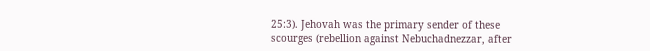25:3). Jehovah was the primary sender of these scourges (rebellion against Nebuchadnezzar, after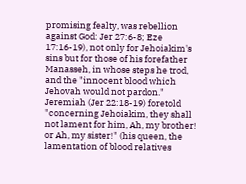promising fealty, was rebellion against God: Jer 27:6-8; Eze 17:16-19), not only for Jehoiakim's sins but for those of his forefather Manasseh, in whose steps he trod, and the "innocent blood which Jehovah would not pardon." Jeremiah (Jer 22:18-19) foretold "concerning Jehoiakim, they shall not lament for him, Ah, my brother! or Ah, my sister!" (his queen, the lamentation of blood relatives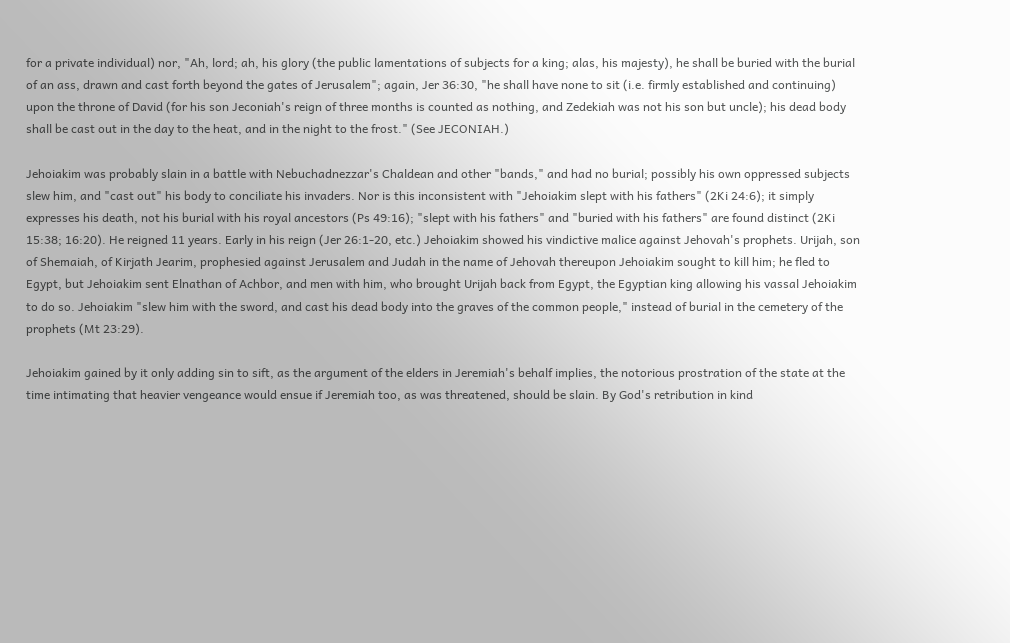for a private individual) nor, "Ah, lord; ah, his glory (the public lamentations of subjects for a king; alas, his majesty), he shall be buried with the burial of an ass, drawn and cast forth beyond the gates of Jerusalem"; again, Jer 36:30, "he shall have none to sit (i.e. firmly established and continuing) upon the throne of David (for his son Jeconiah's reign of three months is counted as nothing, and Zedekiah was not his son but uncle); his dead body shall be cast out in the day to the heat, and in the night to the frost." (See JECONIAH.)

Jehoiakim was probably slain in a battle with Nebuchadnezzar's Chaldean and other "bands," and had no burial; possibly his own oppressed subjects slew him, and "cast out" his body to conciliate his invaders. Nor is this inconsistent with "Jehoiakim slept with his fathers" (2Ki 24:6); it simply expresses his death, not his burial with his royal ancestors (Ps 49:16); "slept with his fathers" and "buried with his fathers" are found distinct (2Ki 15:38; 16:20). He reigned 11 years. Early in his reign (Jer 26:1-20, etc.) Jehoiakim showed his vindictive malice against Jehovah's prophets. Urijah, son of Shemaiah, of Kirjath Jearim, prophesied against Jerusalem and Judah in the name of Jehovah thereupon Jehoiakim sought to kill him; he fled to Egypt, but Jehoiakim sent Elnathan of Achbor, and men with him, who brought Urijah back from Egypt, the Egyptian king allowing his vassal Jehoiakim to do so. Jehoiakim "slew him with the sword, and cast his dead body into the graves of the common people," instead of burial in the cemetery of the prophets (Mt 23:29).

Jehoiakim gained by it only adding sin to sift, as the argument of the elders in Jeremiah's behalf implies, the notorious prostration of the state at the time intimating that heavier vengeance would ensue if Jeremiah too, as was threatened, should be slain. By God's retribution in kind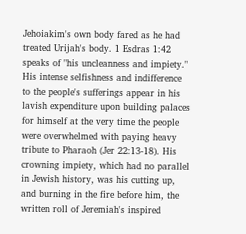Jehoiakim's own body fared as he had treated Urijah's body. 1 Esdras 1:42 speaks of "his uncleanness and impiety." His intense selfishness and indifference to the people's sufferings appear in his lavish expenditure upon building palaces for himself at the very time the people were overwhelmed with paying heavy tribute to Pharaoh (Jer 22:13-18). His crowning impiety, which had no parallel in Jewish history, was his cutting up, and burning in the fire before him, the written roll of Jeremiah's inspired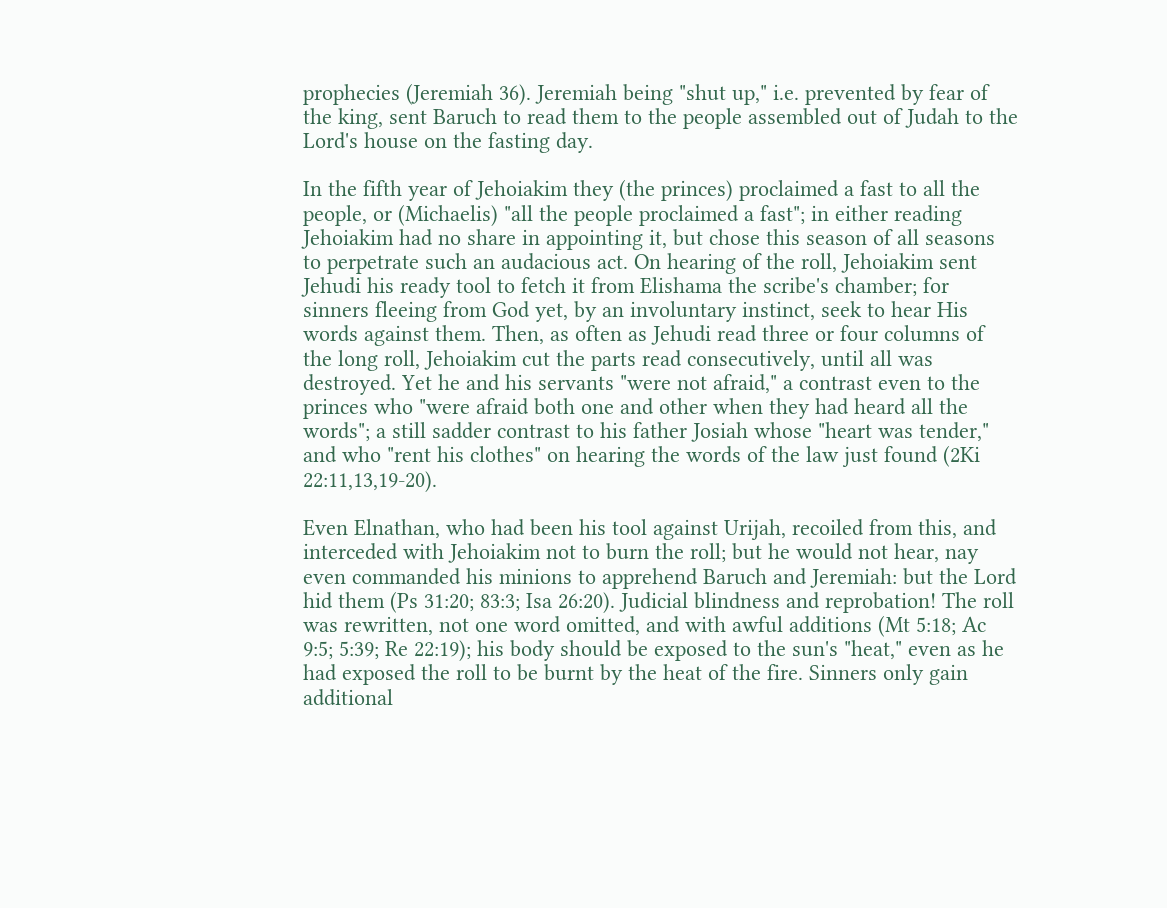prophecies (Jeremiah 36). Jeremiah being "shut up," i.e. prevented by fear of the king, sent Baruch to read them to the people assembled out of Judah to the Lord's house on the fasting day.

In the fifth year of Jehoiakim they (the princes) proclaimed a fast to all the people, or (Michaelis) "all the people proclaimed a fast"; in either reading Jehoiakim had no share in appointing it, but chose this season of all seasons to perpetrate such an audacious act. On hearing of the roll, Jehoiakim sent Jehudi his ready tool to fetch it from Elishama the scribe's chamber; for sinners fleeing from God yet, by an involuntary instinct, seek to hear His words against them. Then, as often as Jehudi read three or four columns of the long roll, Jehoiakim cut the parts read consecutively, until all was destroyed. Yet he and his servants "were not afraid," a contrast even to the princes who "were afraid both one and other when they had heard all the words"; a still sadder contrast to his father Josiah whose "heart was tender," and who "rent his clothes" on hearing the words of the law just found (2Ki 22:11,13,19-20).

Even Elnathan, who had been his tool against Urijah, recoiled from this, and interceded with Jehoiakim not to burn the roll; but he would not hear, nay even commanded his minions to apprehend Baruch and Jeremiah: but the Lord hid them (Ps 31:20; 83:3; Isa 26:20). Judicial blindness and reprobation! The roll was rewritten, not one word omitted, and with awful additions (Mt 5:18; Ac 9:5; 5:39; Re 22:19); his body should be exposed to the sun's "heat," even as he had exposed the roll to be burnt by the heat of the fire. Sinners only gain additional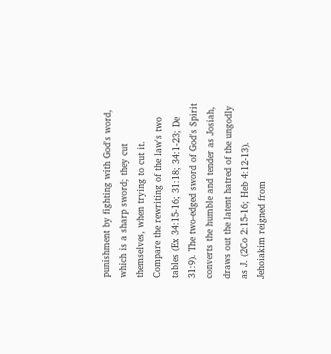punishment by fighting with God's word, which is a sharp sword; they cut themselves, when trying to cut it. Compare the rewriting of the law's two tables (Ex 34:15-16; 31:18; 34:1-23; De 31:9). The two-edged sword of God's Spirit converts the humble and tender as Josiah, draws out the latent hatred of the ungodly as J. (2Co 2:15-16; Heb 4:12-13). Jehoiakim reigned from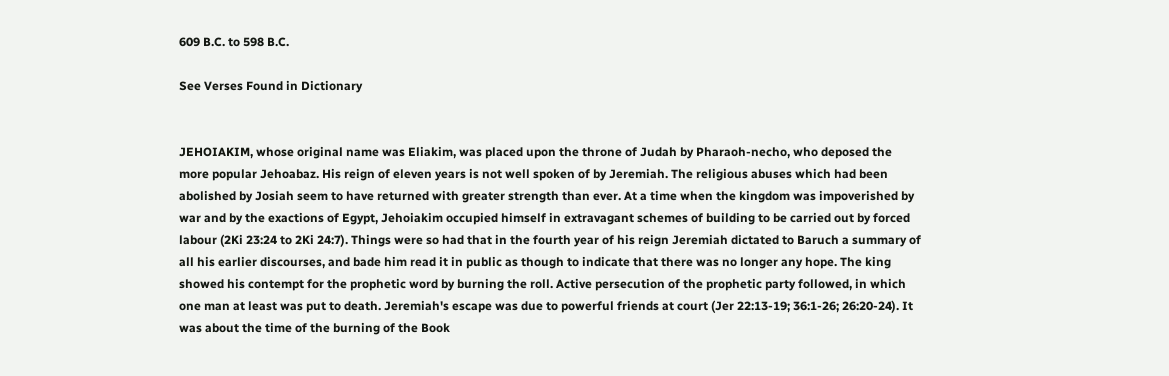609 B.C. to 598 B.C.

See Verses Found in Dictionary


JEHOIAKIM, whose original name was Eliakim, was placed upon the throne of Judah by Pharaoh-necho, who deposed the more popular Jehoabaz. His reign of eleven years is not well spoken of by Jeremiah. The religious abuses which had been abolished by Josiah seem to have returned with greater strength than ever. At a time when the kingdom was impoverished by war and by the exactions of Egypt, Jehoiakim occupied himself in extravagant schemes of building to be carried out by forced labour (2Ki 23:24 to 2Ki 24:7). Things were so had that in the fourth year of his reign Jeremiah dictated to Baruch a summary of all his earlier discourses, and bade him read it in public as though to indicate that there was no longer any hope. The king showed his contempt for the prophetic word by burning the roll. Active persecution of the prophetic party followed, in which one man at least was put to death. Jeremiah's escape was due to powerful friends at court (Jer 22:13-19; 36:1-26; 26:20-24). It was about the time of the burning of the Book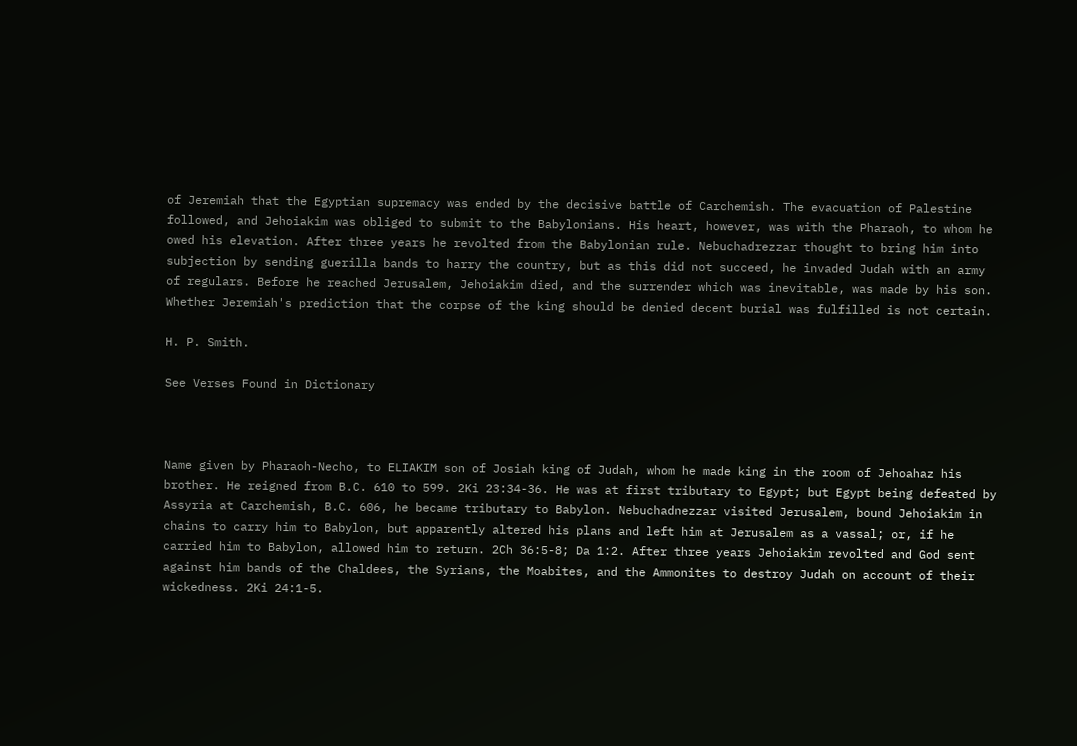of Jeremiah that the Egyptian supremacy was ended by the decisive battle of Carchemish. The evacuation of Palestine followed, and Jehoiakim was obliged to submit to the Babylonians. His heart, however, was with the Pharaoh, to whom he owed his elevation. After three years he revolted from the Babylonian rule. Nebuchadrezzar thought to bring him into subjection by sending guerilla bands to harry the country, but as this did not succeed, he invaded Judah with an army of regulars. Before he reached Jerusalem, Jehoiakim died, and the surrender which was inevitable, was made by his son. Whether Jeremiah's prediction that the corpse of the king should be denied decent burial was fulfilled is not certain.

H. P. Smith.

See Verses Found in Dictionary



Name given by Pharaoh-Necho, to ELIAKIM son of Josiah king of Judah, whom he made king in the room of Jehoahaz his brother. He reigned from B.C. 610 to 599. 2Ki 23:34-36. He was at first tributary to Egypt; but Egypt being defeated by Assyria at Carchemish, B.C. 606, he became tributary to Babylon. Nebuchadnezzar visited Jerusalem, bound Jehoiakim in chains to carry him to Babylon, but apparently altered his plans and left him at Jerusalem as a vassal; or, if he carried him to Babylon, allowed him to return. 2Ch 36:5-8; Da 1:2. After three years Jehoiakim revolted and God sent against him bands of the Chaldees, the Syrians, the Moabites, and the Ammonites to destroy Judah on account of their wickedness. 2Ki 24:1-5.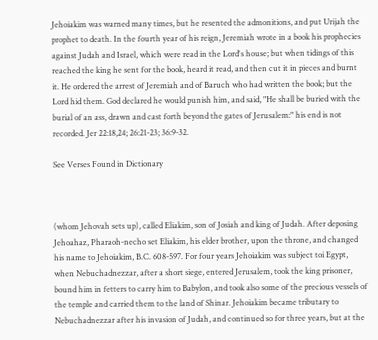Jehoiakim was warned many times, but he resented the admonitions, and put Urijah the prophet to death. In the fourth year of his reign, Jeremiah wrote in a book his prophecies against Judah and Israel, which were read in the Lord's house; but when tidings of this reached the king he sent for the book, heard it read, and then cut it in pieces and burnt it. He ordered the arrest of Jeremiah and of Baruch who had written the book; but the Lord hid them. God declared he would punish him, and said, "He shall be buried with the burial of an ass, drawn and cast forth beyond the gates of Jerusalem:" his end is not recorded. Jer 22:18,24; 26:21-23; 36:9-32.

See Verses Found in Dictionary



(whom Jehovah sets up), called Eliakim, son of Josiah and king of Judah. After deposing Jehoahaz, Pharaoh-necho set Eliakim, his elder brother, upon the throne, and changed his name to Jehoiakim, B.C. 608-597. For four years Jehoiakim was subject toi Egypt, when Nebuchadnezzar, after a short siege, entered Jerusalem, took the king prisoner, bound him in fetters to carry him to Babylon, and took also some of the precious vessels of the temple and carried them to the land of Shinar. Jehoiakim became tributary to Nebuchadnezzar after his invasion of Judah, and continued so for three years, but at the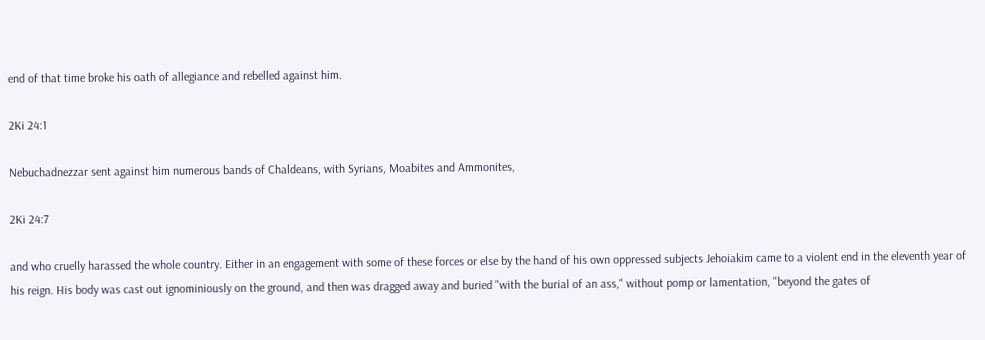end of that time broke his oath of allegiance and rebelled against him.

2Ki 24:1

Nebuchadnezzar sent against him numerous bands of Chaldeans, with Syrians, Moabites and Ammonites,

2Ki 24:7

and who cruelly harassed the whole country. Either in an engagement with some of these forces or else by the hand of his own oppressed subjects Jehoiakim came to a violent end in the eleventh year of his reign. His body was cast out ignominiously on the ground, and then was dragged away and buried "with the burial of an ass," without pomp or lamentation, "beyond the gates of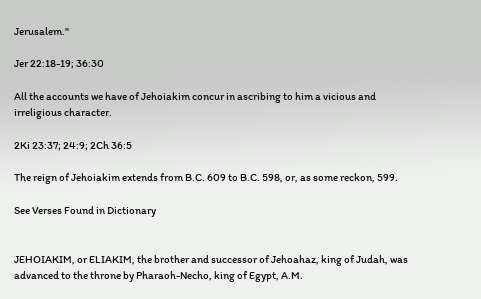Jerusalem."

Jer 22:18-19; 36:30

All the accounts we have of Jehoiakim concur in ascribing to him a vicious and irreligious character.

2Ki 23:37; 24:9; 2Ch 36:5

The reign of Jehoiakim extends from B.C. 609 to B.C. 598, or, as some reckon, 599.

See Verses Found in Dictionary


JEHOIAKIM, or ELIAKIM, the brother and successor of Jehoahaz, king of Judah, was advanced to the throne by Pharaoh-Necho, king of Egypt, A.M.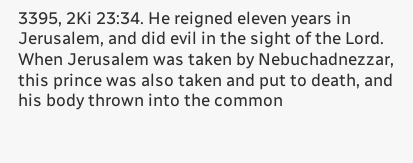3395, 2Ki 23:34. He reigned eleven years in Jerusalem, and did evil in the sight of the Lord. When Jerusalem was taken by Nebuchadnezzar, this prince was also taken and put to death, and his body thrown into the common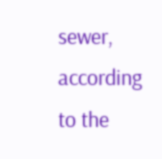sewer, according to the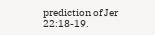prediction of Jer 22:18-19.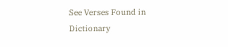See Verses Found in Dictionary